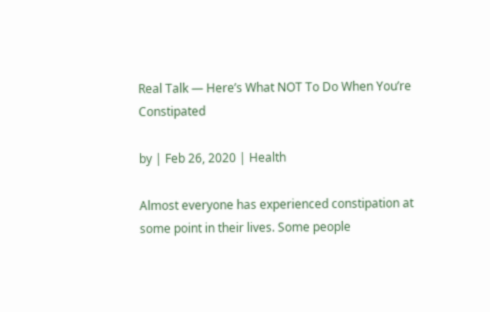Real Talk — Here’s What NOT To Do When You’re Constipated

by | Feb 26, 2020 | Health

Almost everyone has experienced constipation at some point in their lives. Some people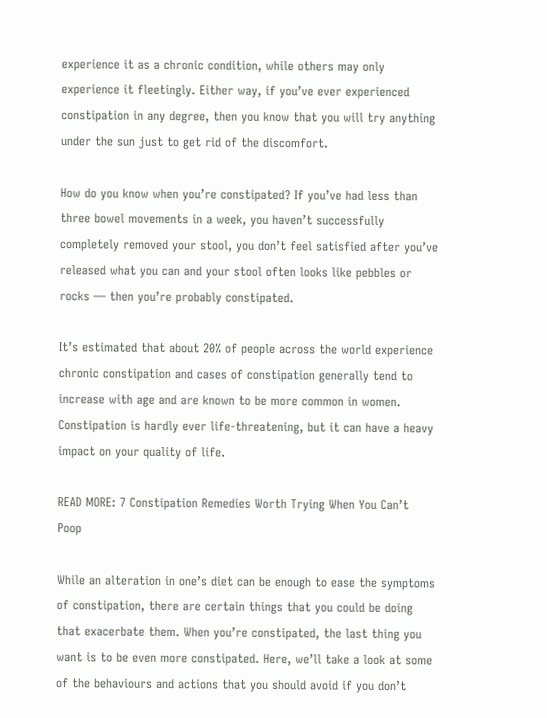experience it as a chronic condition, while others may only experience it fleetingly. Either way, if you’ve ever experienced constipation in any degree, then you know that you will try anything under the sun just to get rid of the discomfort.

How do you know when you’re constipated? If you’ve had less than three bowel movements in a week, you haven’t successfully completely removed your stool, you don’t feel satisfied after you’ve released what you can and your stool often looks like pebbles or rocks — then you’re probably constipated.

It’s estimated that about 20% of people across the world experience chronic constipation and cases of constipation generally tend to increase with age and are known to be more common in women. Constipation is hardly ever life-threatening, but it can have a heavy impact on your quality of life.

READ MORE: 7 Constipation Remedies Worth Trying When You Can’t Poop

While an alteration in one’s diet can be enough to ease the symptoms of constipation, there are certain things that you could be doing that exacerbate them. When you’re constipated, the last thing you want is to be even more constipated. Here, we’ll take a look at some of the behaviours and actions that you should avoid if you don’t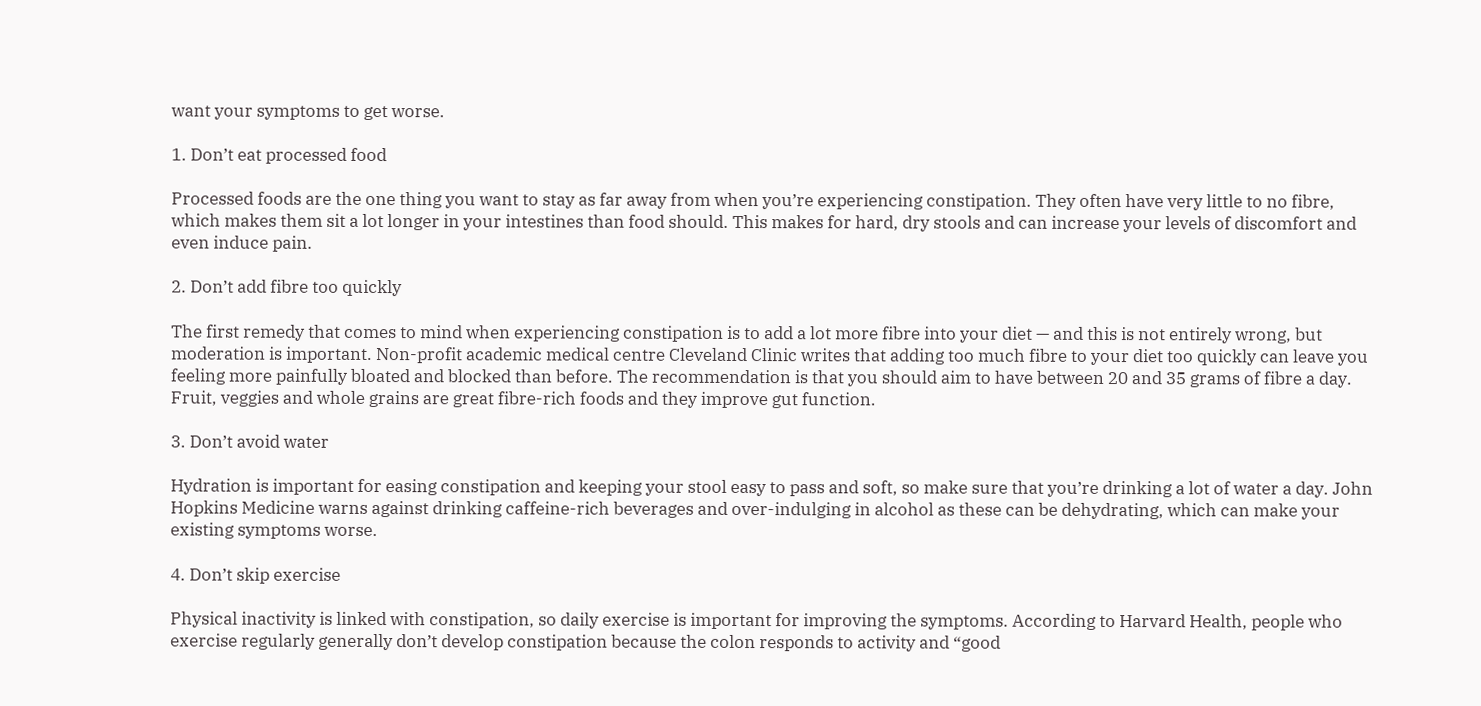want your symptoms to get worse.

1. Don’t eat processed food

Processed foods are the one thing you want to stay as far away from when you’re experiencing constipation. They often have very little to no fibre, which makes them sit a lot longer in your intestines than food should. This makes for hard, dry stools and can increase your levels of discomfort and even induce pain.

2. Don’t add fibre too quickly

The first remedy that comes to mind when experiencing constipation is to add a lot more fibre into your diet — and this is not entirely wrong, but moderation is important. Non-profit academic medical centre Cleveland Clinic writes that adding too much fibre to your diet too quickly can leave you feeling more painfully bloated and blocked than before. The recommendation is that you should aim to have between 20 and 35 grams of fibre a day. Fruit, veggies and whole grains are great fibre-rich foods and they improve gut function.

3. Don’t avoid water

Hydration is important for easing constipation and keeping your stool easy to pass and soft, so make sure that you’re drinking a lot of water a day. John Hopkins Medicine warns against drinking caffeine-rich beverages and over-indulging in alcohol as these can be dehydrating, which can make your existing symptoms worse.

4. Don’t skip exercise

Physical inactivity is linked with constipation, so daily exercise is important for improving the symptoms. According to Harvard Health, people who exercise regularly generally don’t develop constipation because the colon responds to activity and “good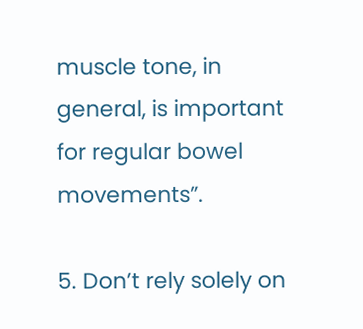muscle tone, in general, is important for regular bowel movements”.

5. Don’t rely solely on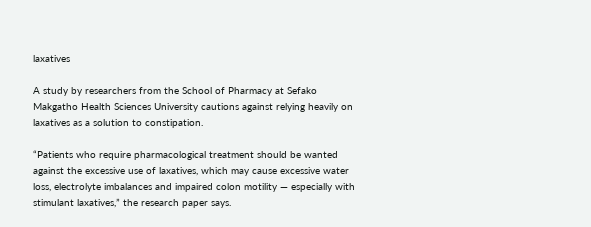laxatives

A study by researchers from the School of Pharmacy at Sefako Makgatho Health Sciences University cautions against relying heavily on laxatives as a solution to constipation.

“Patients who require pharmacological treatment should be wanted against the excessive use of laxatives, which may cause excessive water loss, electrolyte imbalances and impaired colon motility — especially with stimulant laxatives,” the research paper says.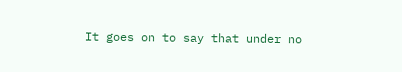It goes on to say that under no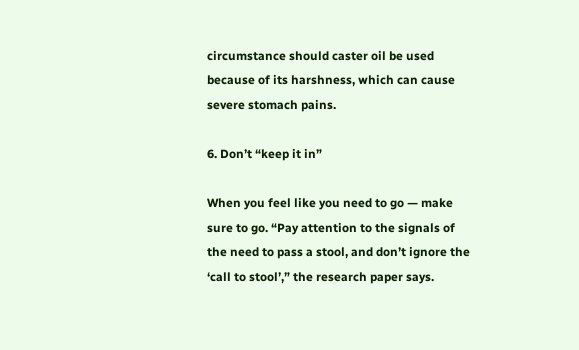circumstance should caster oil be used because of its harshness, which can cause severe stomach pains.

6. Don’t “keep it in”

When you feel like you need to go — make sure to go. “Pay attention to the signals of the need to pass a stool, and don’t ignore the ‘call to stool’,” the research paper says.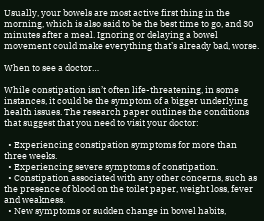Usually, your bowels are most active first thing in the morning, which is also said to be the best time to go, and 30 minutes after a meal. Ignoring or delaying a bowel movement could make everything that’s already bad, worse.

When to see a doctor…

While constipation isn’t often life-threatening, in some instances, it could be the symptom of a bigger underlying health issues. The research paper outlines the conditions that suggest that you need to visit your doctor:

  • Experiencing constipation symptoms for more than three weeks.
  • Experiencing severe symptoms of constipation.
  • Constipation associated with any other concerns, such as the presence of blood on the toilet paper, weight loss, fever and weakness.
  • New symptoms or sudden change in bowel habits,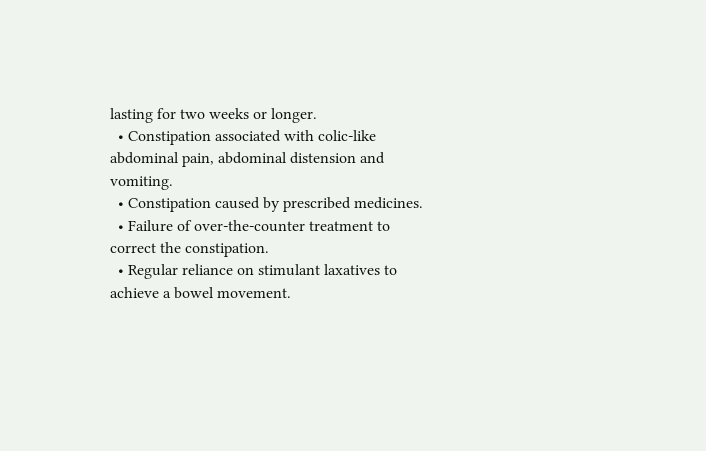lasting for two weeks or longer.
  • Constipation associated with colic-like abdominal pain, abdominal distension and vomiting.
  • Constipation caused by prescribed medicines.
  • Failure of over-the-counter treatment to correct the constipation.
  • Regular reliance on stimulant laxatives to achieve a bowel movement.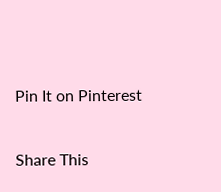Pin It on Pinterest

Share This